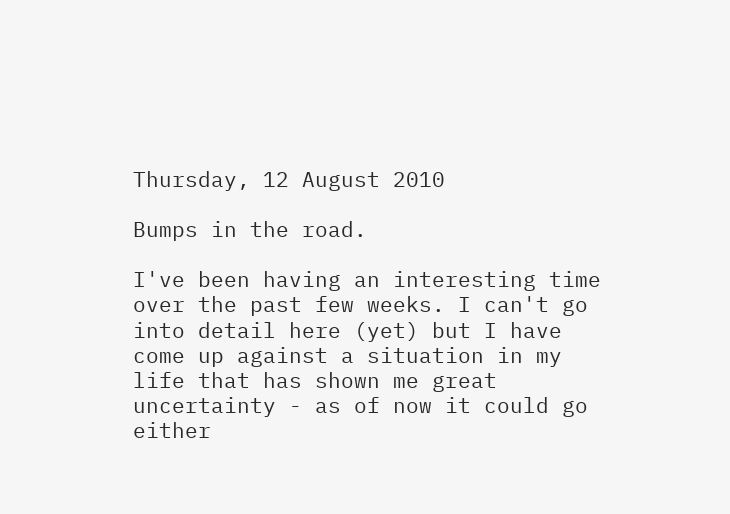Thursday, 12 August 2010

Bumps in the road.

I've been having an interesting time over the past few weeks. I can't go into detail here (yet) but I have come up against a situation in my life that has shown me great uncertainty - as of now it could go either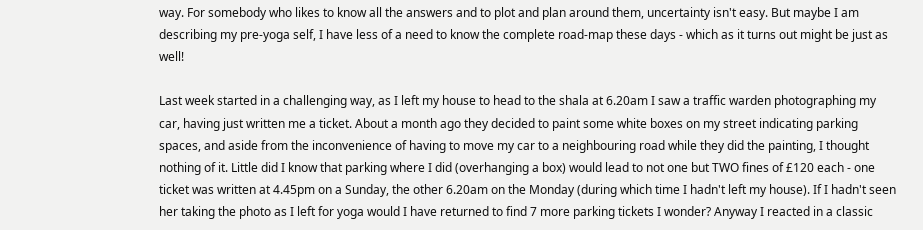way. For somebody who likes to know all the answers and to plot and plan around them, uncertainty isn't easy. But maybe I am describing my pre-yoga self, I have less of a need to know the complete road-map these days - which as it turns out might be just as well!

Last week started in a challenging way, as I left my house to head to the shala at 6.20am I saw a traffic warden photographing my car, having just written me a ticket. About a month ago they decided to paint some white boxes on my street indicating parking spaces, and aside from the inconvenience of having to move my car to a neighbouring road while they did the painting, I thought nothing of it. Little did I know that parking where I did (overhanging a box) would lead to not one but TWO fines of £120 each - one ticket was written at 4.45pm on a Sunday, the other 6.20am on the Monday (during which time I hadn't left my house). If I hadn't seen her taking the photo as I left for yoga would I have returned to find 7 more parking tickets I wonder? Anyway I reacted in a classic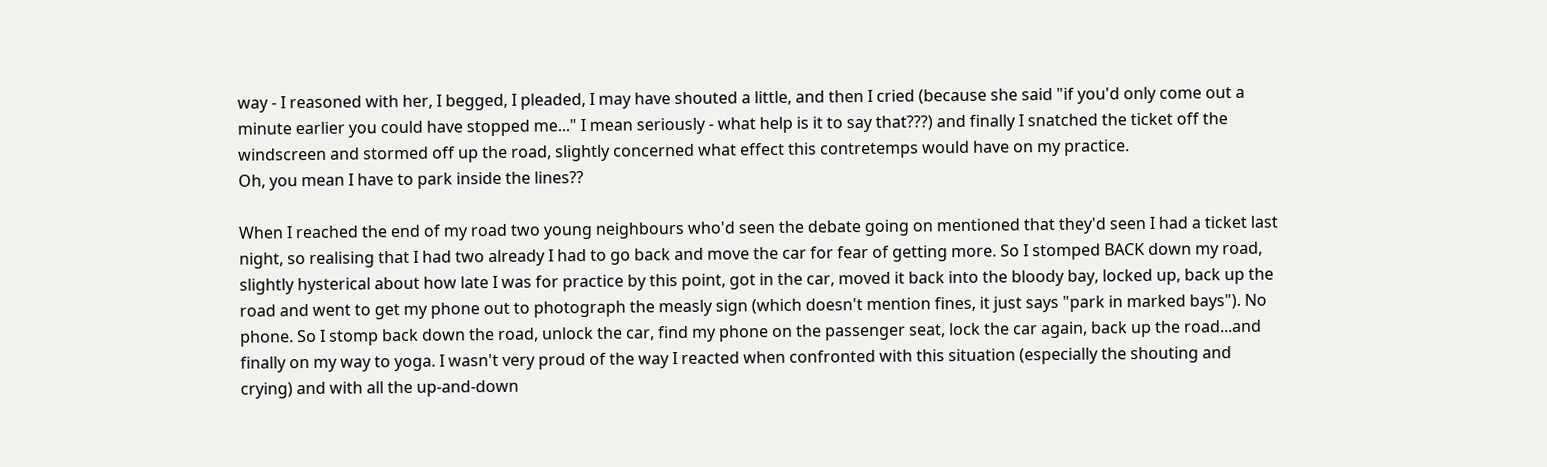way - I reasoned with her, I begged, I pleaded, I may have shouted a little, and then I cried (because she said "if you'd only come out a minute earlier you could have stopped me..." I mean seriously - what help is it to say that???) and finally I snatched the ticket off the windscreen and stormed off up the road, slightly concerned what effect this contretemps would have on my practice.
Oh, you mean I have to park inside the lines??

When I reached the end of my road two young neighbours who'd seen the debate going on mentioned that they'd seen I had a ticket last night, so realising that I had two already I had to go back and move the car for fear of getting more. So I stomped BACK down my road, slightly hysterical about how late I was for practice by this point, got in the car, moved it back into the bloody bay, locked up, back up the road and went to get my phone out to photograph the measly sign (which doesn't mention fines, it just says "park in marked bays"). No phone. So I stomp back down the road, unlock the car, find my phone on the passenger seat, lock the car again, back up the road...and finally on my way to yoga. I wasn't very proud of the way I reacted when confronted with this situation (especially the shouting and crying) and with all the up-and-down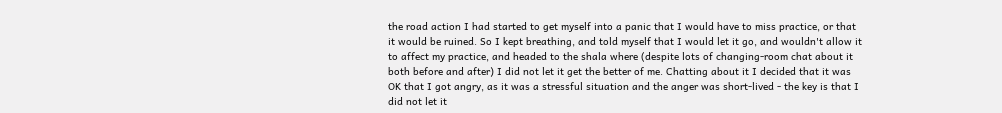the road action I had started to get myself into a panic that I would have to miss practice, or that it would be ruined. So I kept breathing, and told myself that I would let it go, and wouldn't allow it to affect my practice, and headed to the shala where (despite lots of changing-room chat about it both before and after) I did not let it get the better of me. Chatting about it I decided that it was OK that I got angry, as it was a stressful situation and the anger was short-lived - the key is that I did not let it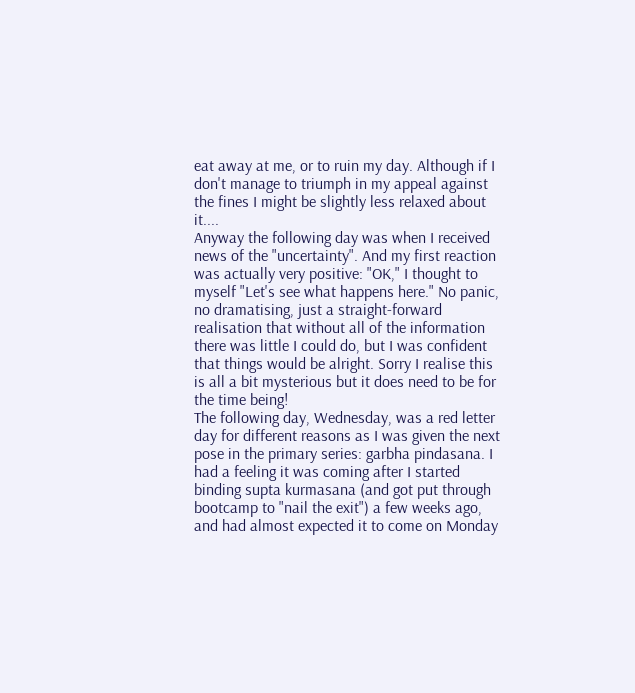eat away at me, or to ruin my day. Although if I don't manage to triumph in my appeal against the fines I might be slightly less relaxed about it....
Anyway the following day was when I received news of the "uncertainty". And my first reaction was actually very positive: "OK," I thought to myself "Let's see what happens here." No panic, no dramatising, just a straight-forward realisation that without all of the information there was little I could do, but I was confident that things would be alright. Sorry I realise this is all a bit mysterious but it does need to be for the time being!
The following day, Wednesday, was a red letter day for different reasons as I was given the next pose in the primary series: garbha pindasana. I had a feeling it was coming after I started binding supta kurmasana (and got put through bootcamp to "nail the exit") a few weeks ago, and had almost expected it to come on Monday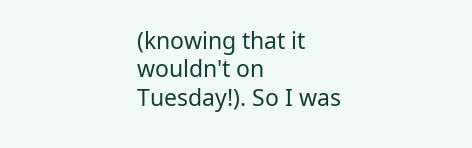(knowing that it wouldn't on Tuesday!). So I was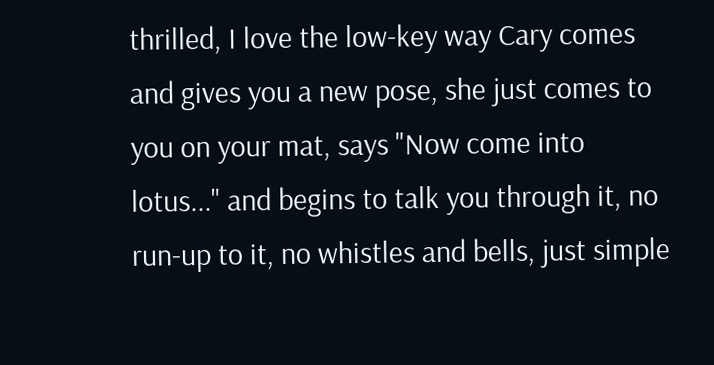thrilled, I love the low-key way Cary comes and gives you a new pose, she just comes to you on your mat, says "Now come into lotus..." and begins to talk you through it, no run-up to it, no whistles and bells, just simple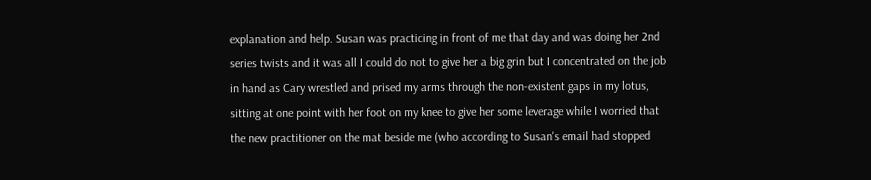explanation and help. Susan was practicing in front of me that day and was doing her 2nd series twists and it was all I could do not to give her a big grin but I concentrated on the job in hand as Cary wrestled and prised my arms through the non-existent gaps in my lotus, sitting at one point with her foot on my knee to give her some leverage while I worried that the new practitioner on the mat beside me (who according to Susan's email had stopped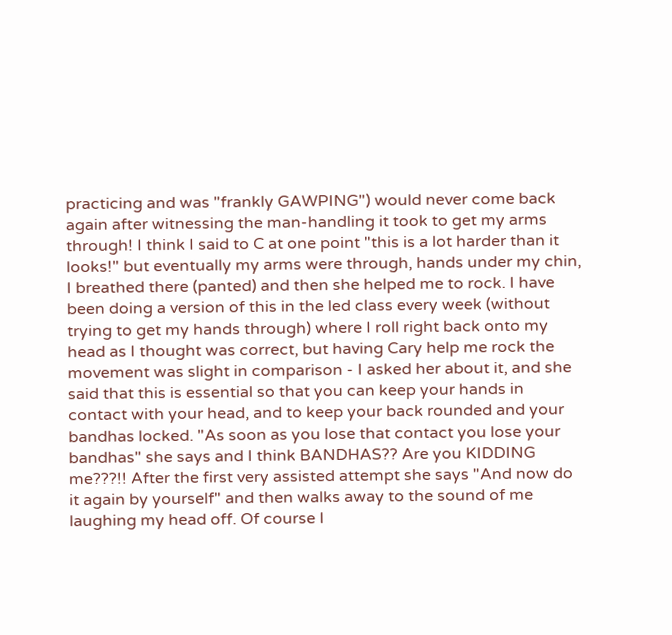practicing and was "frankly GAWPING") would never come back again after witnessing the man-handling it took to get my arms through! I think I said to C at one point "this is a lot harder than it looks!" but eventually my arms were through, hands under my chin, I breathed there (panted) and then she helped me to rock. I have been doing a version of this in the led class every week (without trying to get my hands through) where I roll right back onto my head as I thought was correct, but having Cary help me rock the movement was slight in comparison - I asked her about it, and she said that this is essential so that you can keep your hands in contact with your head, and to keep your back rounded and your bandhas locked. "As soon as you lose that contact you lose your bandhas" she says and I think BANDHAS?? Are you KIDDING me???!! After the first very assisted attempt she says "And now do it again by yourself" and then walks away to the sound of me laughing my head off. Of course I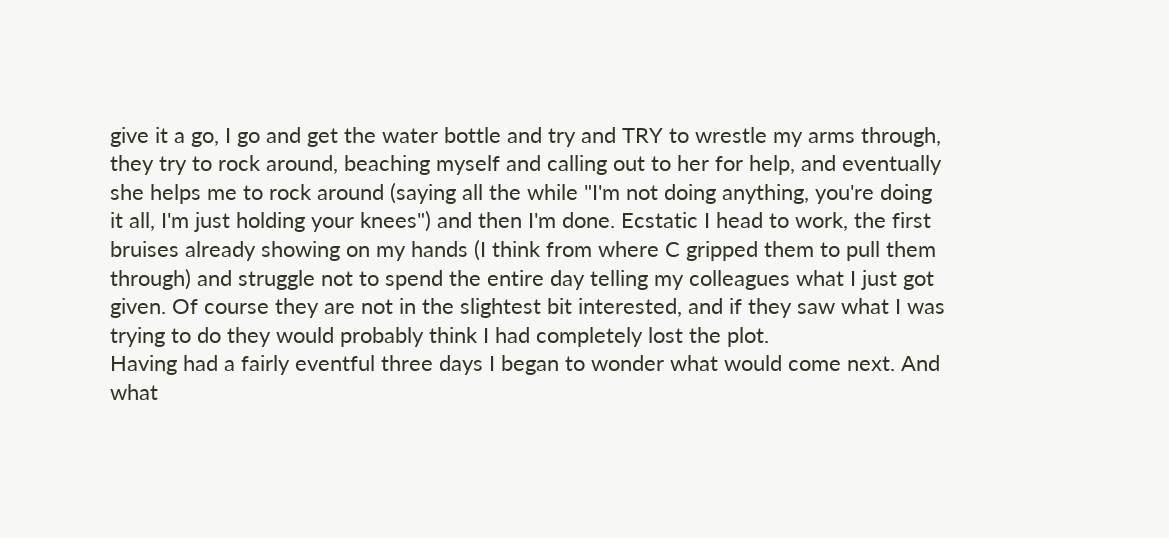give it a go, I go and get the water bottle and try and TRY to wrestle my arms through, they try to rock around, beaching myself and calling out to her for help, and eventually she helps me to rock around (saying all the while "I'm not doing anything, you're doing it all, I'm just holding your knees") and then I'm done. Ecstatic I head to work, the first bruises already showing on my hands (I think from where C gripped them to pull them through) and struggle not to spend the entire day telling my colleagues what I just got given. Of course they are not in the slightest bit interested, and if they saw what I was trying to do they would probably think I had completely lost the plot.
Having had a fairly eventful three days I began to wonder what would come next. And what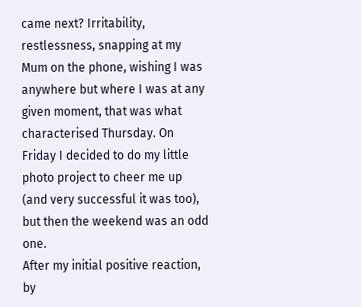came next? Irritability, restlessness, snapping at my Mum on the phone, wishing I was anywhere but where I was at any given moment, that was what characterised Thursday. On Friday I decided to do my little photo project to cheer me up (and very successful it was too), but then the weekend was an odd one.
After my initial positive reaction, by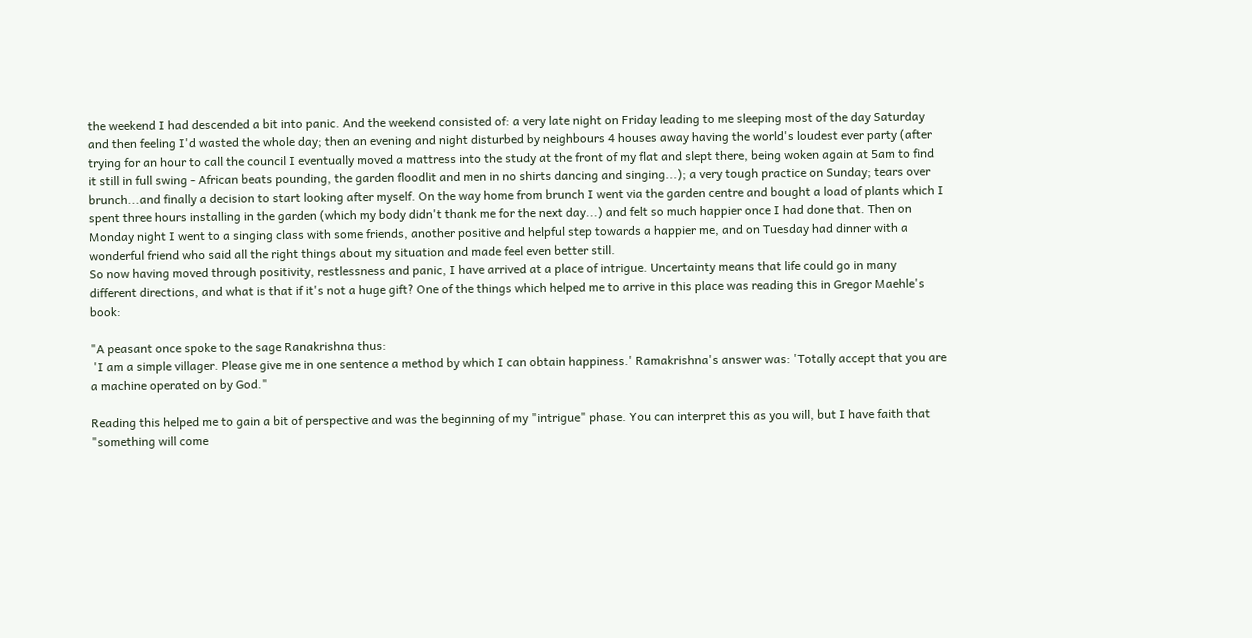the weekend I had descended a bit into panic. And the weekend consisted of: a very late night on Friday leading to me sleeping most of the day Saturday and then feeling I'd wasted the whole day; then an evening and night disturbed by neighbours 4 houses away having the world's loudest ever party (after trying for an hour to call the council I eventually moved a mattress into the study at the front of my flat and slept there, being woken again at 5am to find it still in full swing - African beats pounding, the garden floodlit and men in no shirts dancing and singing...); a very tough practice on Sunday; tears over brunch...and finally a decision to start looking after myself. On the way home from brunch I went via the garden centre and bought a load of plants which I spent three hours installing in the garden (which my body didn't thank me for the next day...) and felt so much happier once I had done that. Then on Monday night I went to a singing class with some friends, another positive and helpful step towards a happier me, and on Tuesday had dinner with a wonderful friend who said all the right things about my situation and made feel even better still.
So now having moved through positivity, restlessness and panic, I have arrived at a place of intrigue. Uncertainty means that life could go in many different directions, and what is that if it's not a huge gift? One of the things which helped me to arrive in this place was reading this in Gregor Maehle's book:

"A peasant once spoke to the sage Ranakrishna thus:
 'I am a simple villager. Please give me in one sentence a method by which I can obtain happiness.' Ramakrishna's answer was: 'Totally accept that you are a machine operated on by God."

Reading this helped me to gain a bit of perspective and was the beginning of my "intrigue" phase. You can interpret this as you will, but I have faith that "something will come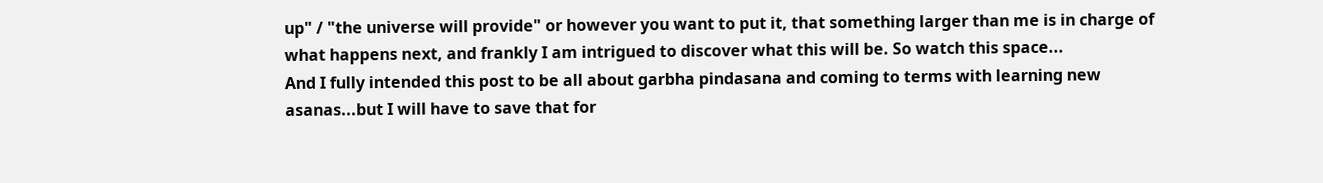up" / "the universe will provide" or however you want to put it, that something larger than me is in charge of what happens next, and frankly I am intrigued to discover what this will be. So watch this space...
And I fully intended this post to be all about garbha pindasana and coming to terms with learning new asanas...but I will have to save that for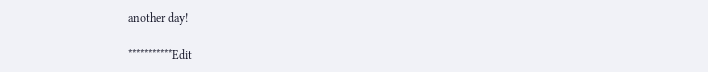another day!

***********Edit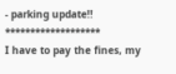- parking update!! *******************
I have to pay the fines, my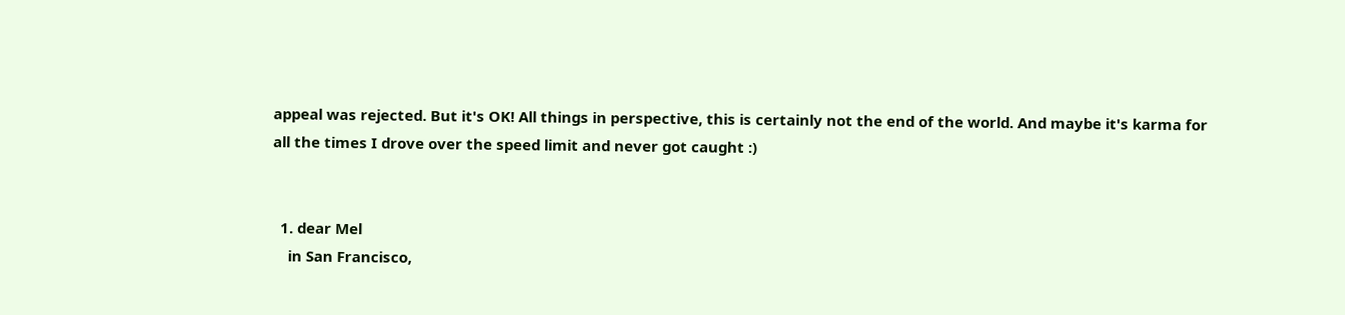appeal was rejected. But it's OK! All things in perspective, this is certainly not the end of the world. And maybe it's karma for all the times I drove over the speed limit and never got caught :)


  1. dear Mel
    in San Francisco,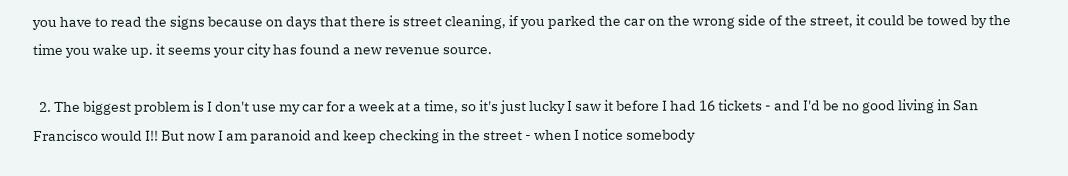you have to read the signs because on days that there is street cleaning, if you parked the car on the wrong side of the street, it could be towed by the time you wake up. it seems your city has found a new revenue source.

  2. The biggest problem is I don't use my car for a week at a time, so it's just lucky I saw it before I had 16 tickets - and I'd be no good living in San Francisco would I!! But now I am paranoid and keep checking in the street - when I notice somebody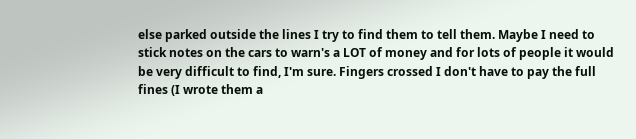else parked outside the lines I try to find them to tell them. Maybe I need to stick notes on the cars to warn's a LOT of money and for lots of people it would be very difficult to find, I'm sure. Fingers crossed I don't have to pay the full fines (I wrote them a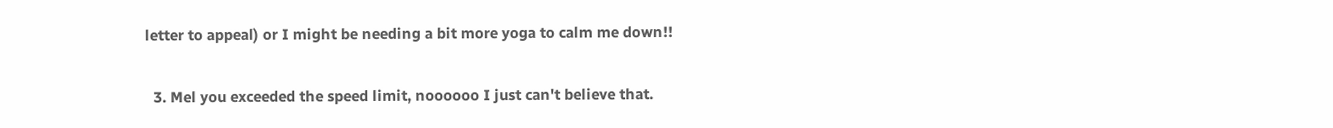letter to appeal) or I might be needing a bit more yoga to calm me down!!

  3. Mel you exceeded the speed limit, noooooo I just can't believe that.